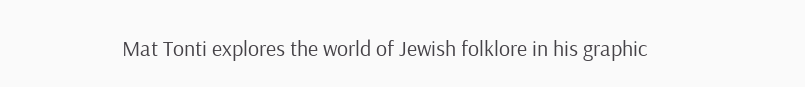Mat Tonti explores the world of Jewish folklore in his graphic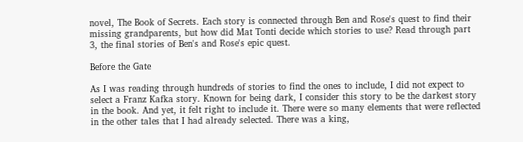novel, The Book of Secrets. Each story is connected through Ben and Rose's quest to find their missing grandparents, but how did Mat Tonti decide which stories to use? Read through part 3, the final stories of Ben's and Rose's epic quest.

Before the Gate

As I was reading through hundreds of stories to find the ones to include, I did not expect to select a Franz Kafka story. Known for being dark, I consider this story to be the darkest story in the book. And yet, it felt right to include it. There were so many elements that were reflected in the other tales that I had already selected. There was a king,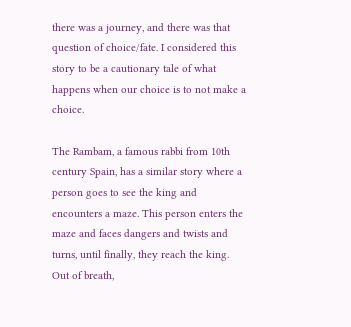there was a journey, and there was that question of choice/fate. I considered this story to be a cautionary tale of what happens when our choice is to not make a choice.

The Rambam, a famous rabbi from 10th century Spain, has a similar story where a person goes to see the king and encounters a maze. This person enters the maze and faces dangers and twists and turns, until finally, they reach the king. Out of breath,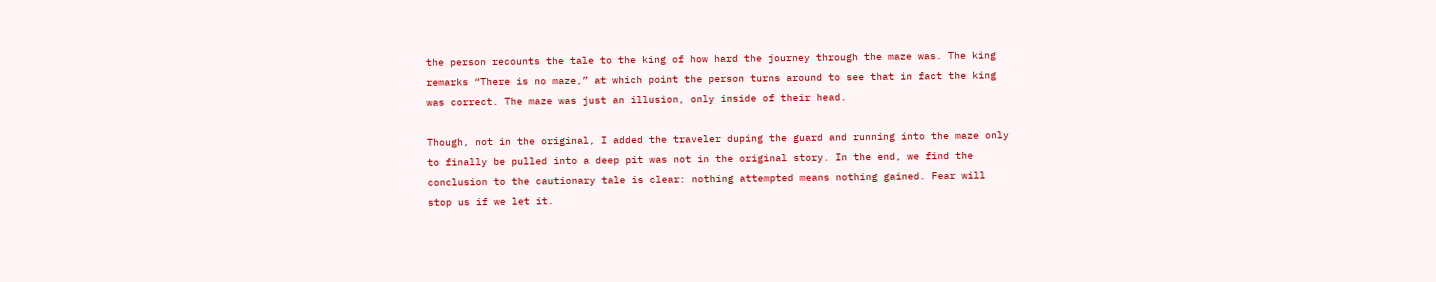the person recounts the tale to the king of how hard the journey through the maze was. The king remarks “There is no maze,” at which point the person turns around to see that in fact the king was correct. The maze was just an illusion, only inside of their head.

Though, not in the original, I added the traveler duping the guard and running into the maze only to finally be pulled into a deep pit was not in the original story. In the end, we find the conclusion to the cautionary tale is clear: nothing attempted means nothing gained. Fear will stop us if we let it.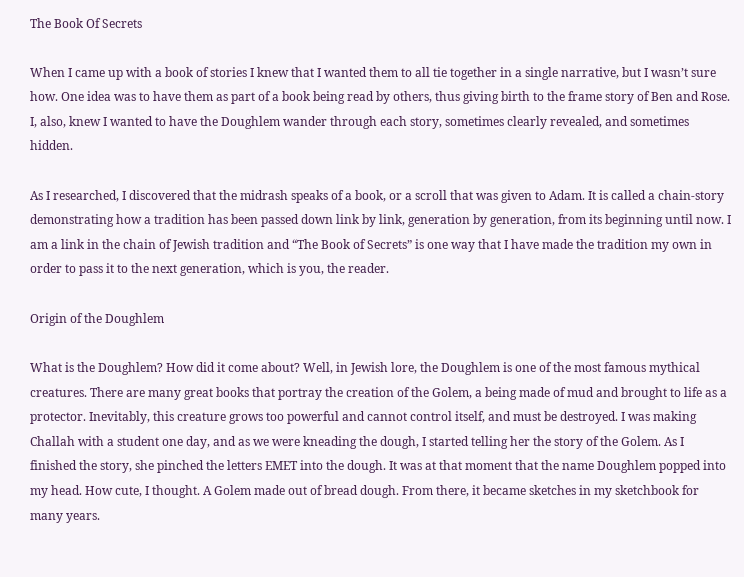The Book Of Secrets

When I came up with a book of stories I knew that I wanted them to all tie together in a single narrative, but I wasn’t sure how. One idea was to have them as part of a book being read by others, thus giving birth to the frame story of Ben and Rose. I, also, knew I wanted to have the Doughlem wander through each story, sometimes clearly revealed, and sometimes hidden.

As I researched, I discovered that the midrash speaks of a book, or a scroll that was given to Adam. It is called a chain-story demonstrating how a tradition has been passed down link by link, generation by generation, from its beginning until now. I am a link in the chain of Jewish tradition and “The Book of Secrets” is one way that I have made the tradition my own in order to pass it to the next generation, which is you, the reader.

Origin of the Doughlem

What is the Doughlem? How did it come about? Well, in Jewish lore, the Doughlem is one of the most famous mythical creatures. There are many great books that portray the creation of the Golem, a being made of mud and brought to life as a protector. Inevitably, this creature grows too powerful and cannot control itself, and must be destroyed. I was making Challah with a student one day, and as we were kneading the dough, I started telling her the story of the Golem. As I finished the story, she pinched the letters EMET into the dough. It was at that moment that the name Doughlem popped into my head. How cute, I thought. A Golem made out of bread dough. From there, it became sketches in my sketchbook for many years.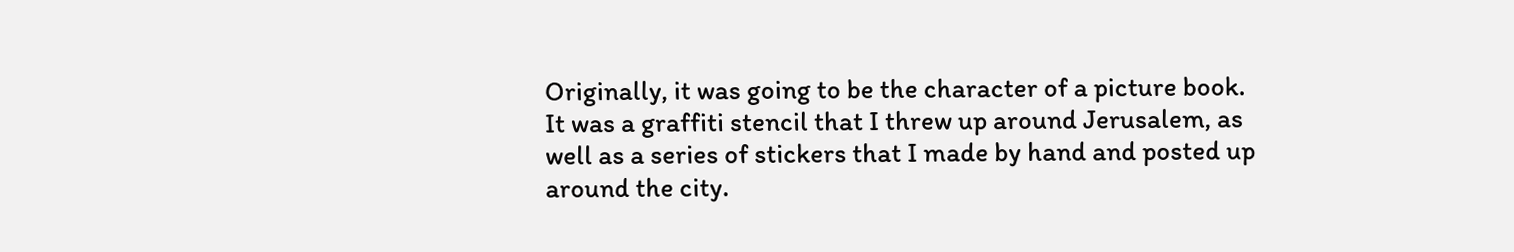Originally, it was going to be the character of a picture book. It was a graffiti stencil that I threw up around Jerusalem, as well as a series of stickers that I made by hand and posted up around the city.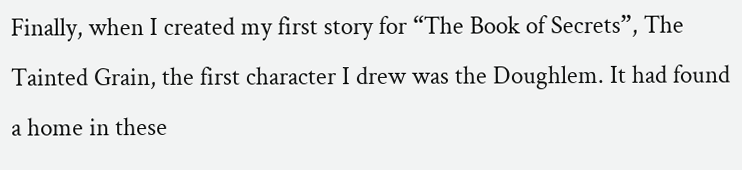Finally, when I created my first story for “The Book of Secrets”, The Tainted Grain, the first character I drew was the Doughlem. It had found a home in these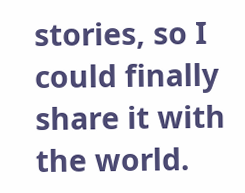stories, so I could finally share it with the world.